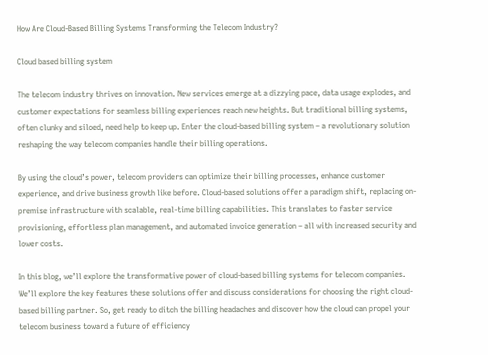How Are Cloud-Based Billing Systems Transforming the Telecom Industry?

Cloud based billing system

The telecom industry thrives on innovation. New services emerge at a dizzying pace, data usage explodes, and customer expectations for seamless billing experiences reach new heights. But traditional billing systems, often clunky and siloed, need help to keep up. Enter the cloud-based billing system – a revolutionary solution reshaping the way telecom companies handle their billing operations.

By using the cloud’s power, telecom providers can optimize their billing processes, enhance customer experience, and drive business growth like before. Cloud-based solutions offer a paradigm shift, replacing on-premise infrastructure with scalable, real-time billing capabilities. This translates to faster service provisioning, effortless plan management, and automated invoice generation – all with increased security and lower costs.

In this blog, we’ll explore the transformative power of cloud-based billing systems for telecom companies. We’ll explore the key features these solutions offer and discuss considerations for choosing the right cloud-based billing partner. So, get ready to ditch the billing headaches and discover how the cloud can propel your telecom business toward a future of efficiency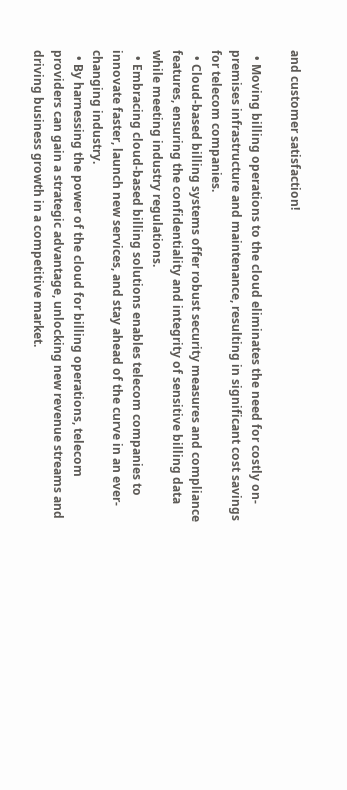and customer satisfaction!

  • Moving billing operations to the cloud eliminates the need for costly on-premises infrastructure and maintenance, resulting in significant cost savings for telecom companies.
  • Cloud-based billing systems offer robust security measures and compliance features, ensuring the confidentiality and integrity of sensitive billing data while meeting industry regulations.
  • Embracing cloud-based billing solutions enables telecom companies to innovate faster, launch new services, and stay ahead of the curve in an ever-changing industry.
  • By harnessing the power of the cloud for billing operations, telecom providers can gain a strategic advantage, unlocking new revenue streams and driving business growth in a competitive market.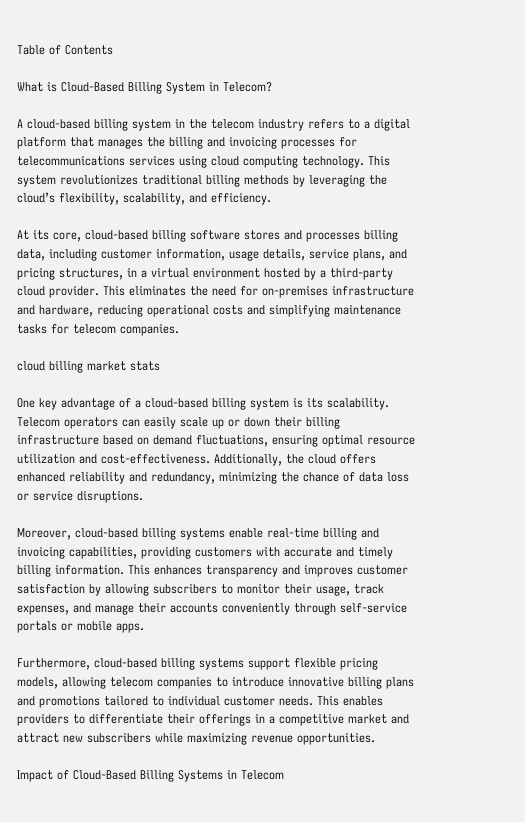Table of Contents

What is Cloud-Based Billing System in Telecom?

A cloud-based billing system in the telecom industry refers to a digital platform that manages the billing and invoicing processes for telecommunications services using cloud computing technology. This system revolutionizes traditional billing methods by leveraging the cloud’s flexibility, scalability, and efficiency.

At its core, cloud-based billing software stores and processes billing data, including customer information, usage details, service plans, and pricing structures, in a virtual environment hosted by a third-party cloud provider. This eliminates the need for on-premises infrastructure and hardware, reducing operational costs and simplifying maintenance tasks for telecom companies.

cloud billing market stats

One key advantage of a cloud-based billing system is its scalability. Telecom operators can easily scale up or down their billing infrastructure based on demand fluctuations, ensuring optimal resource utilization and cost-effectiveness. Additionally, the cloud offers enhanced reliability and redundancy, minimizing the chance of data loss or service disruptions.

Moreover, cloud-based billing systems enable real-time billing and invoicing capabilities, providing customers with accurate and timely billing information. This enhances transparency and improves customer satisfaction by allowing subscribers to monitor their usage, track expenses, and manage their accounts conveniently through self-service portals or mobile apps.

Furthermore, cloud-based billing systems support flexible pricing models, allowing telecom companies to introduce innovative billing plans and promotions tailored to individual customer needs. This enables providers to differentiate their offerings in a competitive market and attract new subscribers while maximizing revenue opportunities.

Impact of Cloud-Based Billing Systems in Telecom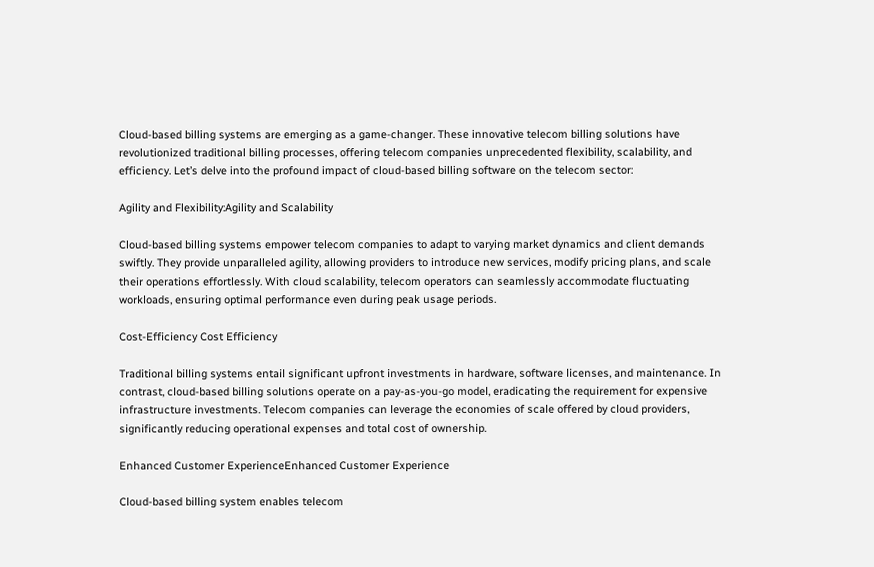Cloud-based billing systems are emerging as a game-changer. These innovative telecom billing solutions have revolutionized traditional billing processes, offering telecom companies unprecedented flexibility, scalability, and efficiency. Let’s delve into the profound impact of cloud-based billing software on the telecom sector:

Agility and Flexibility:Agility and Scalability

Cloud-based billing systems empower telecom companies to adapt to varying market dynamics and client demands swiftly. They provide unparalleled agility, allowing providers to introduce new services, modify pricing plans, and scale their operations effortlessly. With cloud scalability, telecom operators can seamlessly accommodate fluctuating workloads, ensuring optimal performance even during peak usage periods.

Cost-Efficiency Cost Efficiency

Traditional billing systems entail significant upfront investments in hardware, software licenses, and maintenance. In contrast, cloud-based billing solutions operate on a pay-as-you-go model, eradicating the requirement for expensive infrastructure investments. Telecom companies can leverage the economies of scale offered by cloud providers, significantly reducing operational expenses and total cost of ownership.

Enhanced Customer ExperienceEnhanced Customer Experience

Cloud-based billing system enables telecom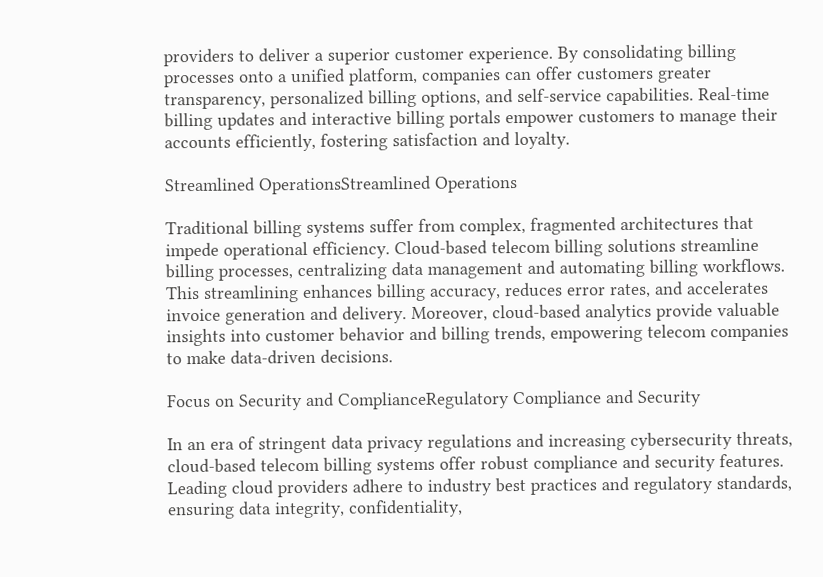providers to deliver a superior customer experience. By consolidating billing processes onto a unified platform, companies can offer customers greater transparency, personalized billing options, and self-service capabilities. Real-time billing updates and interactive billing portals empower customers to manage their accounts efficiently, fostering satisfaction and loyalty.

Streamlined OperationsStreamlined Operations

Traditional billing systems suffer from complex, fragmented architectures that impede operational efficiency. Cloud-based telecom billing solutions streamline billing processes, centralizing data management and automating billing workflows. This streamlining enhances billing accuracy, reduces error rates, and accelerates invoice generation and delivery. Moreover, cloud-based analytics provide valuable insights into customer behavior and billing trends, empowering telecom companies to make data-driven decisions.

Focus on Security and ComplianceRegulatory Compliance and Security

In an era of stringent data privacy regulations and increasing cybersecurity threats, cloud-based telecom billing systems offer robust compliance and security features. Leading cloud providers adhere to industry best practices and regulatory standards, ensuring data integrity, confidentiality,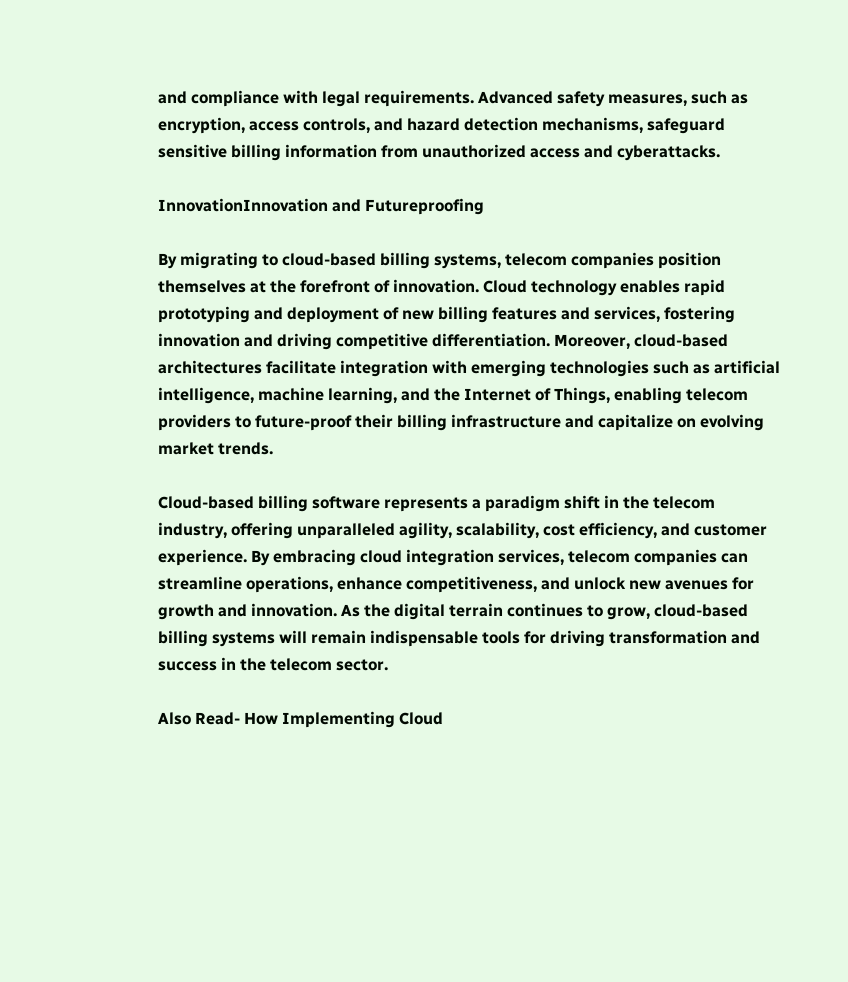and compliance with legal requirements. Advanced safety measures, such as encryption, access controls, and hazard detection mechanisms, safeguard sensitive billing information from unauthorized access and cyberattacks.

InnovationInnovation and Futureproofing

By migrating to cloud-based billing systems, telecom companies position themselves at the forefront of innovation. Cloud technology enables rapid prototyping and deployment of new billing features and services, fostering innovation and driving competitive differentiation. Moreover, cloud-based architectures facilitate integration with emerging technologies such as artificial intelligence, machine learning, and the Internet of Things, enabling telecom providers to future-proof their billing infrastructure and capitalize on evolving market trends.

Cloud-based billing software represents a paradigm shift in the telecom industry, offering unparalleled agility, scalability, cost efficiency, and customer experience. By embracing cloud integration services, telecom companies can streamline operations, enhance competitiveness, and unlock new avenues for growth and innovation. As the digital terrain continues to grow, cloud-based billing systems will remain indispensable tools for driving transformation and success in the telecom sector.

Also Read- How Implementing Cloud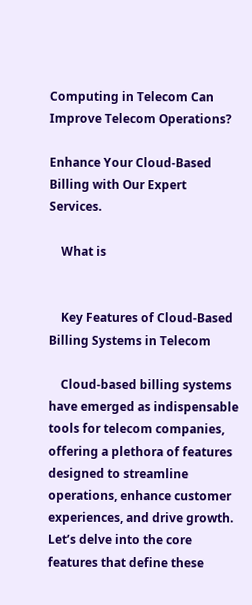Computing in Telecom Can Improve Telecom Operations?

Enhance Your Cloud-Based Billing with Our Expert Services.

    What is


    Key Features of Cloud-Based Billing Systems in Telecom

    Cloud-based billing systems have emerged as indispensable tools for telecom companies, offering a plethora of features designed to streamline operations, enhance customer experiences, and drive growth. Let’s delve into the core features that define these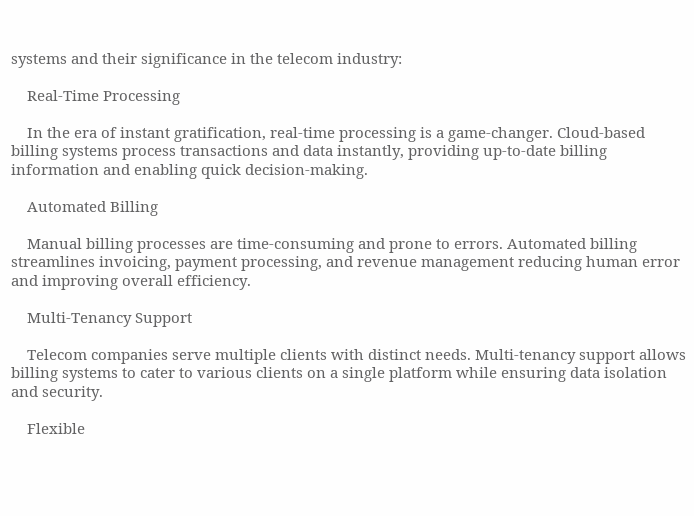systems and their significance in the telecom industry:

    Real-Time Processing

    In the era of instant gratification, real-time processing is a game-changer. Cloud-based billing systems process transactions and data instantly, providing up-to-date billing information and enabling quick decision-making.

    Automated Billing

    Manual billing processes are time-consuming and prone to errors. Automated billing streamlines invoicing, payment processing, and revenue management reducing human error and improving overall efficiency.

    Multi-Tenancy Support

    Telecom companies serve multiple clients with distinct needs. Multi-tenancy support allows billing systems to cater to various clients on a single platform while ensuring data isolation and security.

    Flexible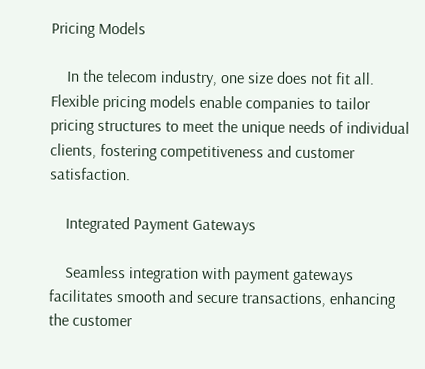Pricing Models

    In the telecom industry, one size does not fit all. Flexible pricing models enable companies to tailor pricing structures to meet the unique needs of individual clients, fostering competitiveness and customer satisfaction.

    Integrated Payment Gateways

    Seamless integration with payment gateways facilitates smooth and secure transactions, enhancing the customer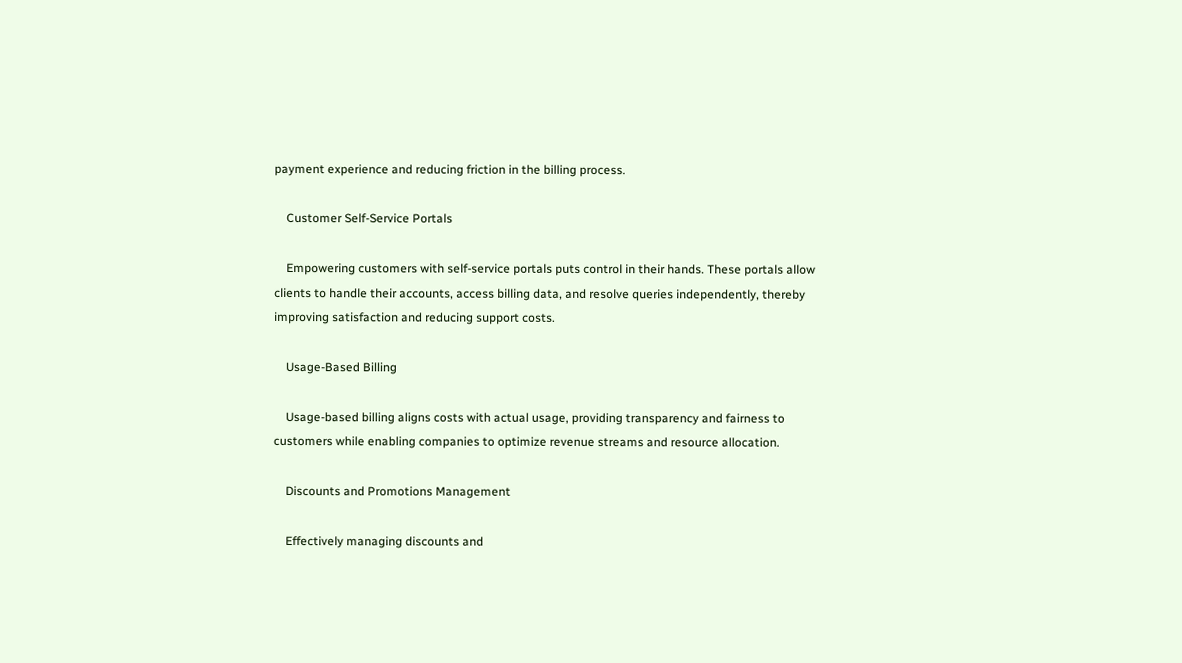payment experience and reducing friction in the billing process.

    Customer Self-Service Portals

    Empowering customers with self-service portals puts control in their hands. These portals allow clients to handle their accounts, access billing data, and resolve queries independently, thereby improving satisfaction and reducing support costs.

    Usage-Based Billing

    Usage-based billing aligns costs with actual usage, providing transparency and fairness to customers while enabling companies to optimize revenue streams and resource allocation.

    Discounts and Promotions Management

    Effectively managing discounts and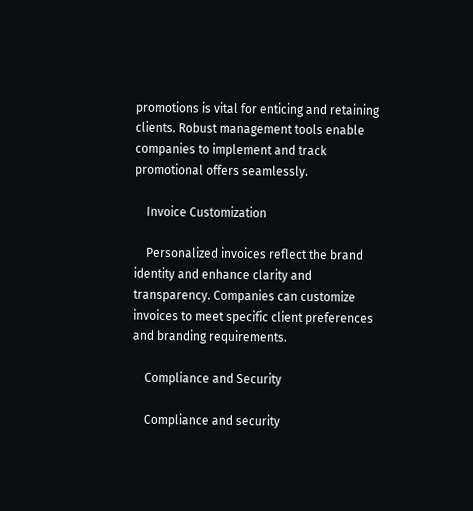promotions is vital for enticing and retaining clients. Robust management tools enable companies to implement and track promotional offers seamlessly.

    Invoice Customization

    Personalized invoices reflect the brand identity and enhance clarity and transparency. Companies can customize invoices to meet specific client preferences and branding requirements.

    Compliance and Security

    Compliance and security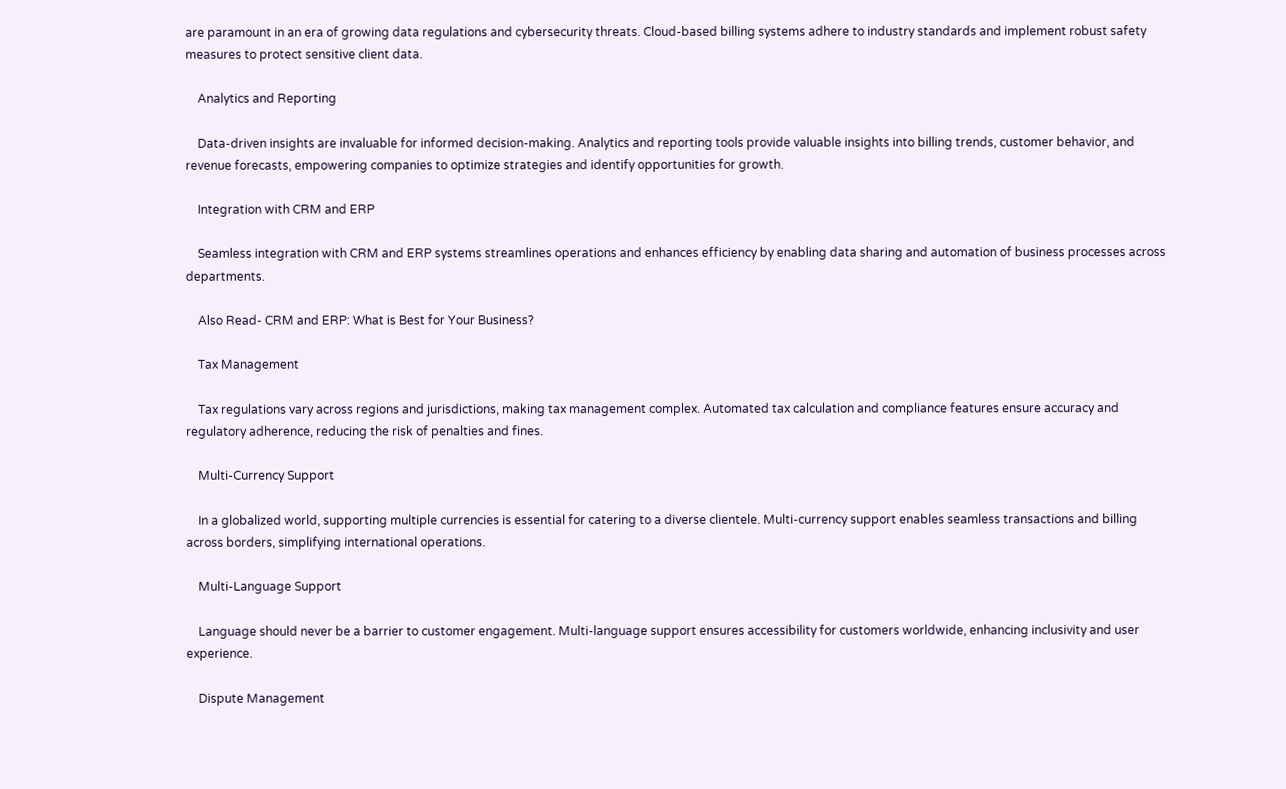are paramount in an era of growing data regulations and cybersecurity threats. Cloud-based billing systems adhere to industry standards and implement robust safety measures to protect sensitive client data.

    Analytics and Reporting

    Data-driven insights are invaluable for informed decision-making. Analytics and reporting tools provide valuable insights into billing trends, customer behavior, and revenue forecasts, empowering companies to optimize strategies and identify opportunities for growth.

    Integration with CRM and ERP

    Seamless integration with CRM and ERP systems streamlines operations and enhances efficiency by enabling data sharing and automation of business processes across departments.

    Also Read- CRM and ERP: What is Best for Your Business?

    Tax Management

    Tax regulations vary across regions and jurisdictions, making tax management complex. Automated tax calculation and compliance features ensure accuracy and regulatory adherence, reducing the risk of penalties and fines.

    Multi-Currency Support

    In a globalized world, supporting multiple currencies is essential for catering to a diverse clientele. Multi-currency support enables seamless transactions and billing across borders, simplifying international operations.

    Multi-Language Support

    Language should never be a barrier to customer engagement. Multi-language support ensures accessibility for customers worldwide, enhancing inclusivity and user experience.

    Dispute Management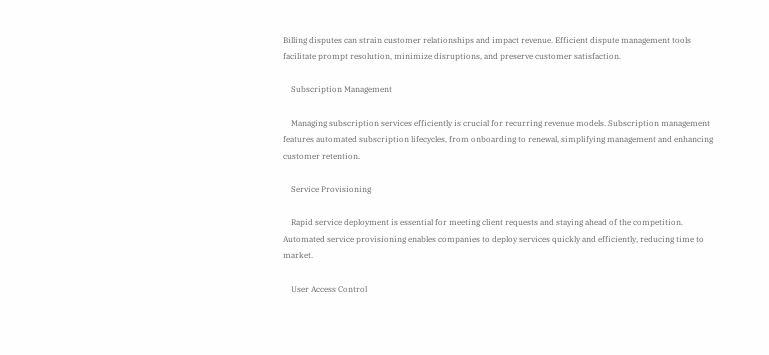Billing disputes can strain customer relationships and impact revenue. Efficient dispute management tools facilitate prompt resolution, minimize disruptions, and preserve customer satisfaction.

    Subscription Management

    Managing subscription services efficiently is crucial for recurring revenue models. Subscription management features automated subscription lifecycles, from onboarding to renewal, simplifying management and enhancing customer retention.

    Service Provisioning

    Rapid service deployment is essential for meeting client requests and staying ahead of the competition. Automated service provisioning enables companies to deploy services quickly and efficiently, reducing time to market.

    User Access Control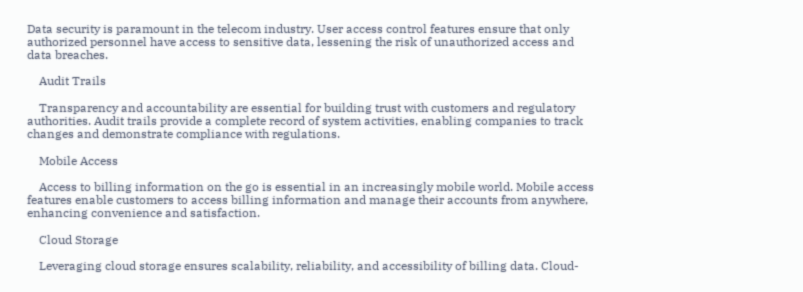Data security is paramount in the telecom industry. User access control features ensure that only authorized personnel have access to sensitive data, lessening the risk of unauthorized access and data breaches.

    Audit Trails

    Transparency and accountability are essential for building trust with customers and regulatory authorities. Audit trails provide a complete record of system activities, enabling companies to track changes and demonstrate compliance with regulations.

    Mobile Access

    Access to billing information on the go is essential in an increasingly mobile world. Mobile access features enable customers to access billing information and manage their accounts from anywhere, enhancing convenience and satisfaction.

    Cloud Storage

    Leveraging cloud storage ensures scalability, reliability, and accessibility of billing data. Cloud-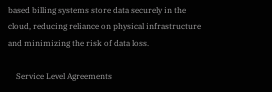based billing systems store data securely in the cloud, reducing reliance on physical infrastructure and minimizing the risk of data loss.

    Service Level Agreements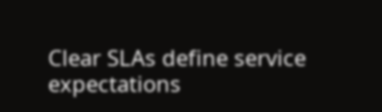Clear SLAs define service expectations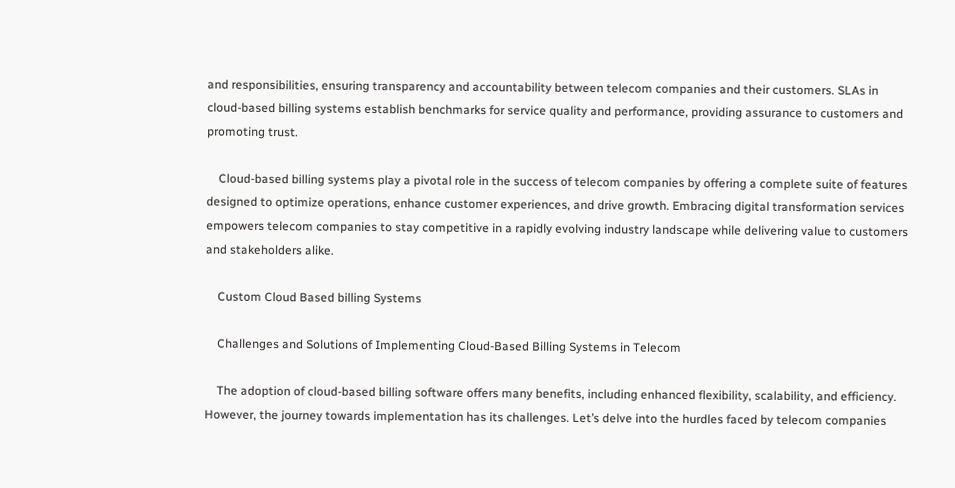and responsibilities, ensuring transparency and accountability between telecom companies and their customers. SLAs in cloud-based billing systems establish benchmarks for service quality and performance, providing assurance to customers and promoting trust.

    Cloud-based billing systems play a pivotal role in the success of telecom companies by offering a complete suite of features designed to optimize operations, enhance customer experiences, and drive growth. Embracing digital transformation services empowers telecom companies to stay competitive in a rapidly evolving industry landscape while delivering value to customers and stakeholders alike.

    Custom Cloud Based billing Systems

    Challenges and Solutions of Implementing Cloud-Based Billing Systems in Telecom

    The adoption of cloud-based billing software offers many benefits, including enhanced flexibility, scalability, and efficiency. However, the journey towards implementation has its challenges. Let’s delve into the hurdles faced by telecom companies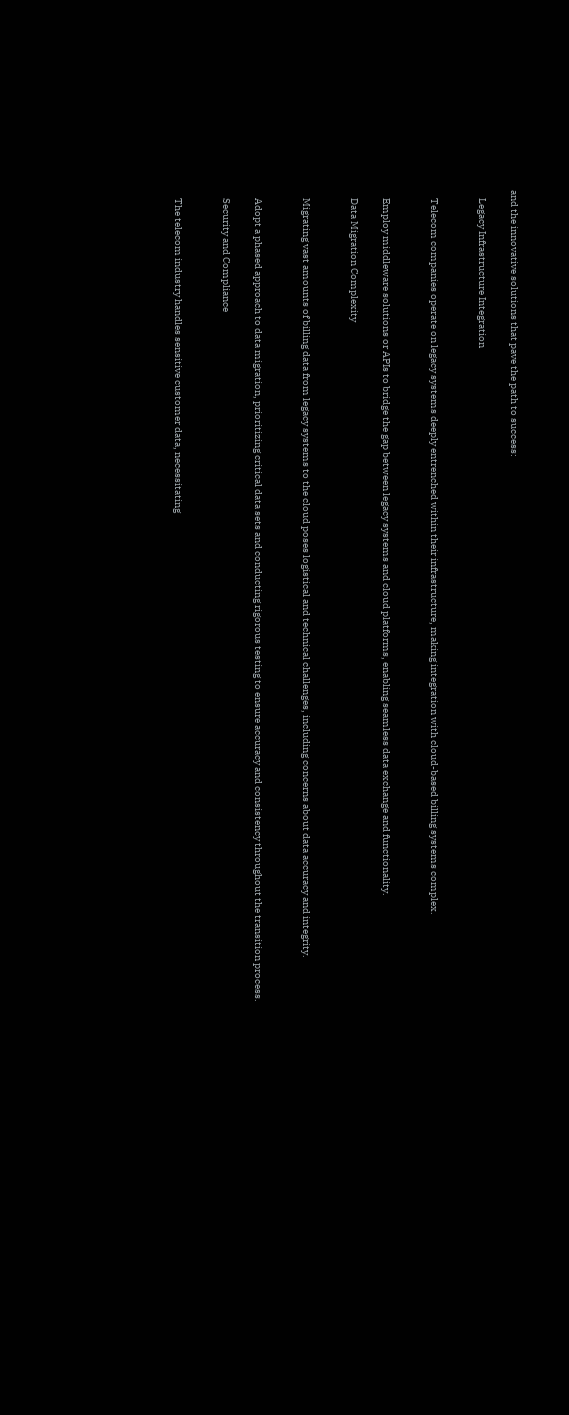and the innovative solutions that pave the path to success:

    Legacy Infrastructure Integration


    Telecom companies operate on legacy systems deeply entrenched within their infrastructure, making integration with cloud-based billing systems complex.


    Employ middleware solutions or APIs to bridge the gap between legacy systems and cloud platforms, enabling seamless data exchange and functionality.

    Data Migration Complexity


    Migrating vast amounts of billing data from legacy systems to the cloud poses logistical and technical challenges, including concerns about data accuracy and integrity.


    Adopt a phased approach to data migration, prioritizing critical data sets and conducting rigorous testing to ensure accuracy and consistency throughout the transition process.

    Security and Compliance


    The telecom industry handles sensitive customer data, necessitating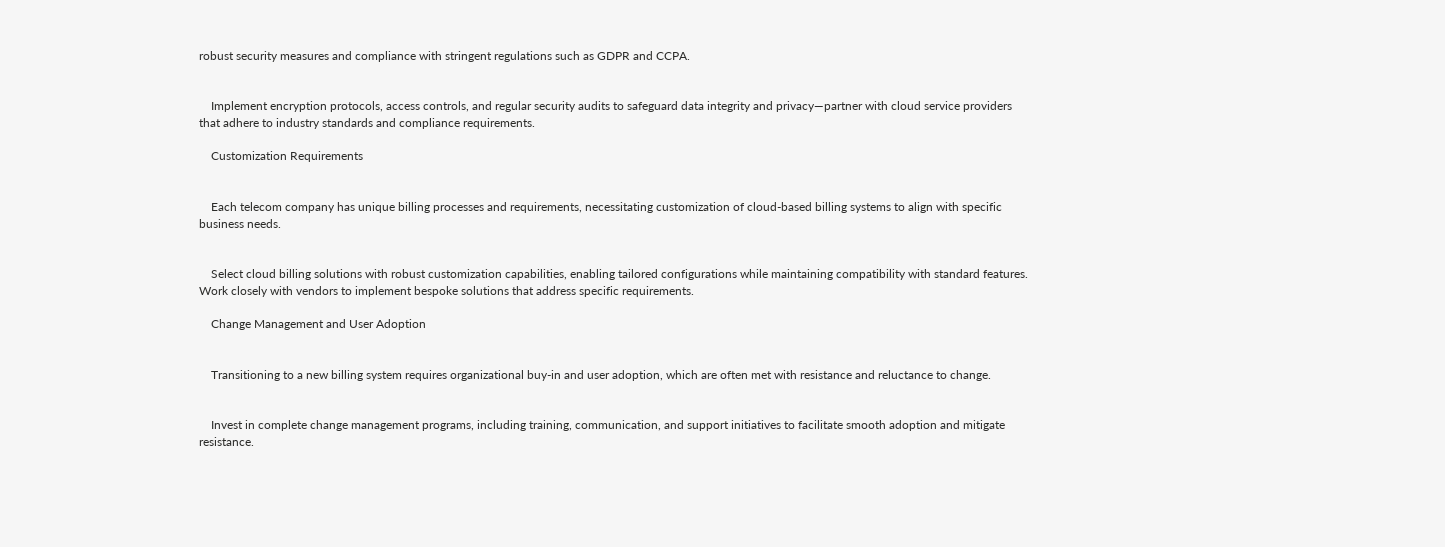robust security measures and compliance with stringent regulations such as GDPR and CCPA.


    Implement encryption protocols, access controls, and regular security audits to safeguard data integrity and privacy—partner with cloud service providers that adhere to industry standards and compliance requirements.

    Customization Requirements


    Each telecom company has unique billing processes and requirements, necessitating customization of cloud-based billing systems to align with specific business needs.


    Select cloud billing solutions with robust customization capabilities, enabling tailored configurations while maintaining compatibility with standard features. Work closely with vendors to implement bespoke solutions that address specific requirements.

    Change Management and User Adoption


    Transitioning to a new billing system requires organizational buy-in and user adoption, which are often met with resistance and reluctance to change.


    Invest in complete change management programs, including training, communication, and support initiatives to facilitate smooth adoption and mitigate resistance.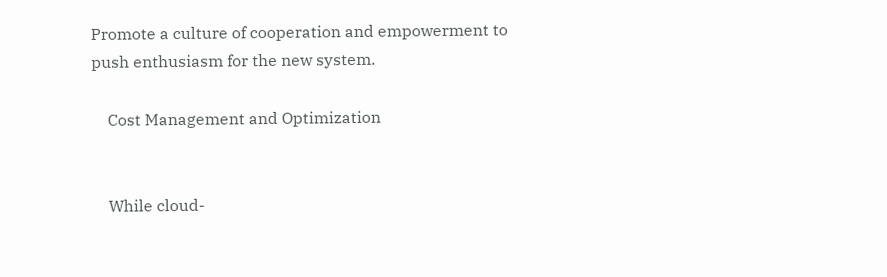Promote a culture of cooperation and empowerment to push enthusiasm for the new system.

    Cost Management and Optimization


    While cloud-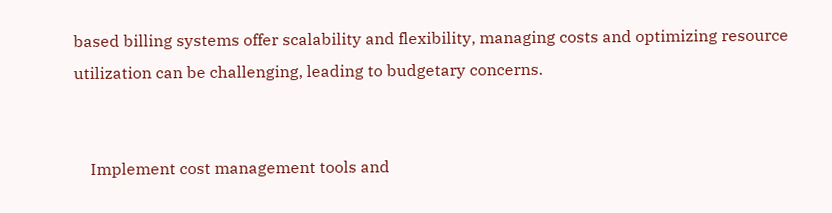based billing systems offer scalability and flexibility, managing costs and optimizing resource utilization can be challenging, leading to budgetary concerns.


    Implement cost management tools and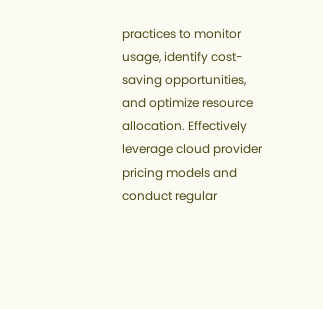practices to monitor usage, identify cost-saving opportunities, and optimize resource allocation. Effectively leverage cloud provider pricing models and conduct regular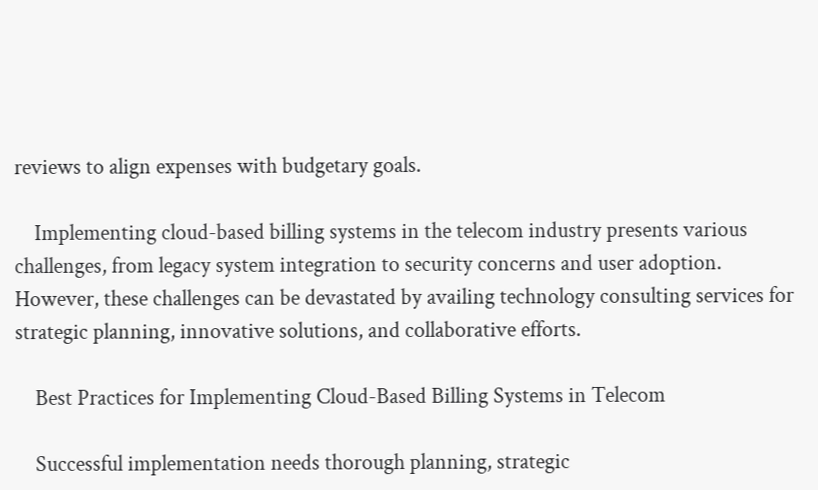reviews to align expenses with budgetary goals.

    Implementing cloud-based billing systems in the telecom industry presents various challenges, from legacy system integration to security concerns and user adoption. However, these challenges can be devastated by availing technology consulting services for strategic planning, innovative solutions, and collaborative efforts.

    Best Practices for Implementing Cloud-Based Billing Systems in Telecom

    Successful implementation needs thorough planning, strategic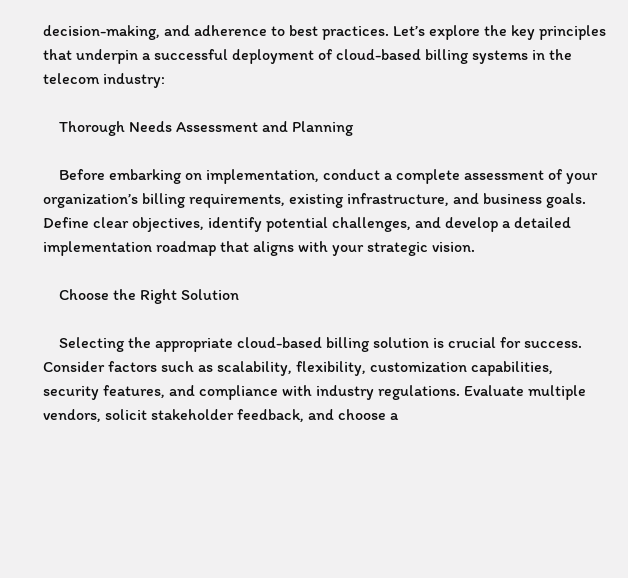decision-making, and adherence to best practices. Let’s explore the key principles that underpin a successful deployment of cloud-based billing systems in the telecom industry:

    Thorough Needs Assessment and Planning

    Before embarking on implementation, conduct a complete assessment of your organization’s billing requirements, existing infrastructure, and business goals. Define clear objectives, identify potential challenges, and develop a detailed implementation roadmap that aligns with your strategic vision.

    Choose the Right Solution

    Selecting the appropriate cloud-based billing solution is crucial for success. Consider factors such as scalability, flexibility, customization capabilities, security features, and compliance with industry regulations. Evaluate multiple vendors, solicit stakeholder feedback, and choose a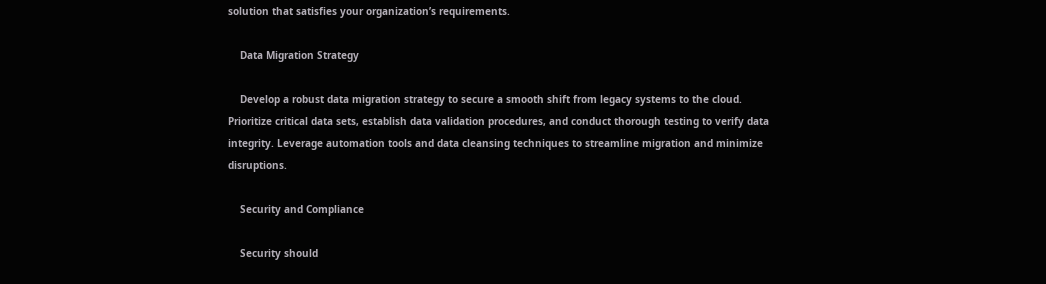solution that satisfies your organization’s requirements.

    Data Migration Strategy

    Develop a robust data migration strategy to secure a smooth shift from legacy systems to the cloud. Prioritize critical data sets, establish data validation procedures, and conduct thorough testing to verify data integrity. Leverage automation tools and data cleansing techniques to streamline migration and minimize disruptions.

    Security and Compliance

    Security should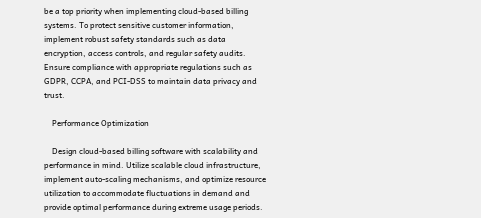be a top priority when implementing cloud-based billing systems. To protect sensitive customer information, implement robust safety standards such as data encryption, access controls, and regular safety audits. Ensure compliance with appropriate regulations such as GDPR, CCPA, and PCI-DSS to maintain data privacy and trust.

    Performance Optimization

    Design cloud-based billing software with scalability and performance in mind. Utilize scalable cloud infrastructure, implement auto-scaling mechanisms, and optimize resource utilization to accommodate fluctuations in demand and provide optimal performance during extreme usage periods.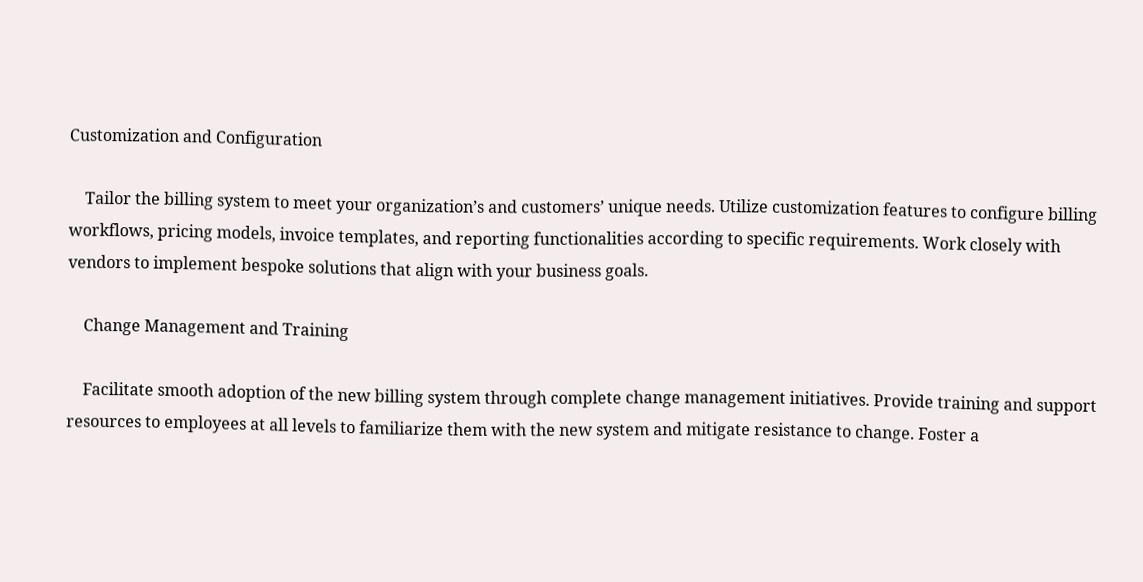Customization and Configuration

    Tailor the billing system to meet your organization’s and customers’ unique needs. Utilize customization features to configure billing workflows, pricing models, invoice templates, and reporting functionalities according to specific requirements. Work closely with vendors to implement bespoke solutions that align with your business goals.

    Change Management and Training

    Facilitate smooth adoption of the new billing system through complete change management initiatives. Provide training and support resources to employees at all levels to familiarize them with the new system and mitigate resistance to change. Foster a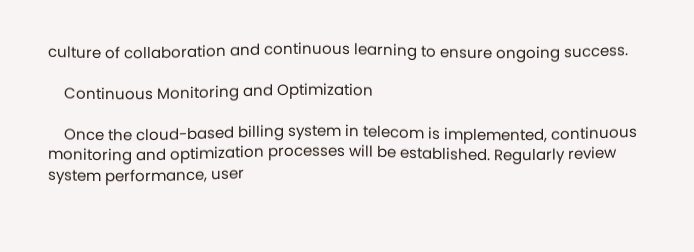culture of collaboration and continuous learning to ensure ongoing success.

    Continuous Monitoring and Optimization

    Once the cloud-based billing system in telecom is implemented, continuous monitoring and optimization processes will be established. Regularly review system performance, user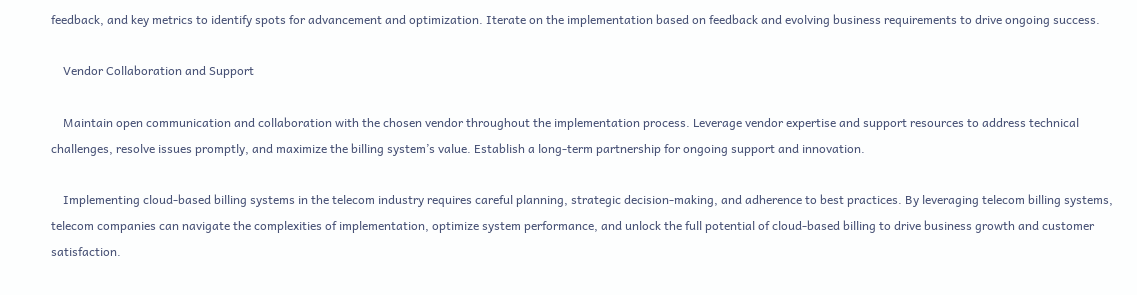feedback, and key metrics to identify spots for advancement and optimization. Iterate on the implementation based on feedback and evolving business requirements to drive ongoing success.

    Vendor Collaboration and Support

    Maintain open communication and collaboration with the chosen vendor throughout the implementation process. Leverage vendor expertise and support resources to address technical challenges, resolve issues promptly, and maximize the billing system’s value. Establish a long-term partnership for ongoing support and innovation.

    Implementing cloud-based billing systems in the telecom industry requires careful planning, strategic decision-making, and adherence to best practices. By leveraging telecom billing systems, telecom companies can navigate the complexities of implementation, optimize system performance, and unlock the full potential of cloud-based billing to drive business growth and customer satisfaction.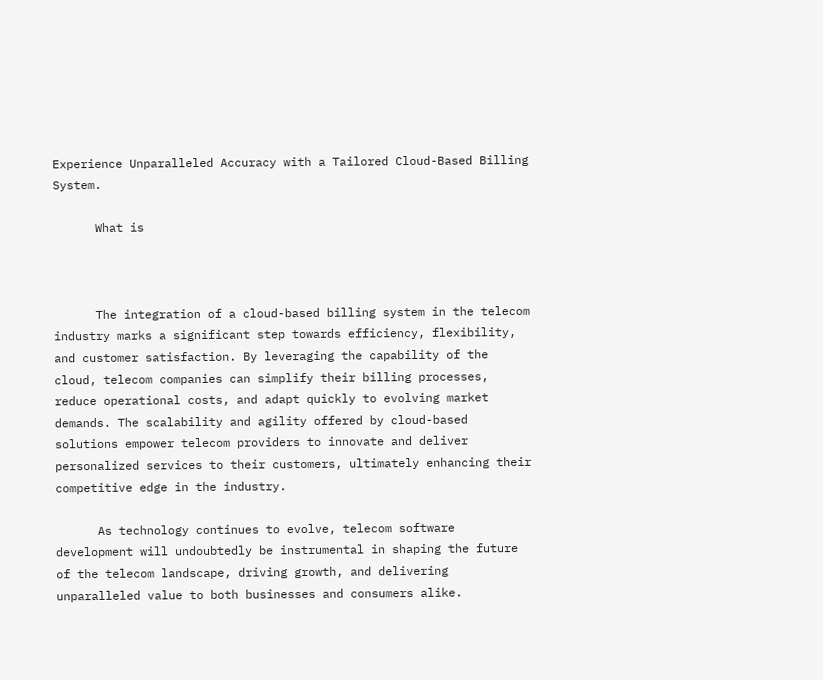Experience Unparalleled Accuracy with a Tailored Cloud-Based Billing System.

      What is



      The integration of a cloud-based billing system in the telecom industry marks a significant step towards efficiency, flexibility, and customer satisfaction. By leveraging the capability of the cloud, telecom companies can simplify their billing processes, reduce operational costs, and adapt quickly to evolving market demands. The scalability and agility offered by cloud-based solutions empower telecom providers to innovate and deliver personalized services to their customers, ultimately enhancing their competitive edge in the industry.

      As technology continues to evolve, telecom software development will undoubtedly be instrumental in shaping the future of the telecom landscape, driving growth, and delivering unparalleled value to both businesses and consumers alike.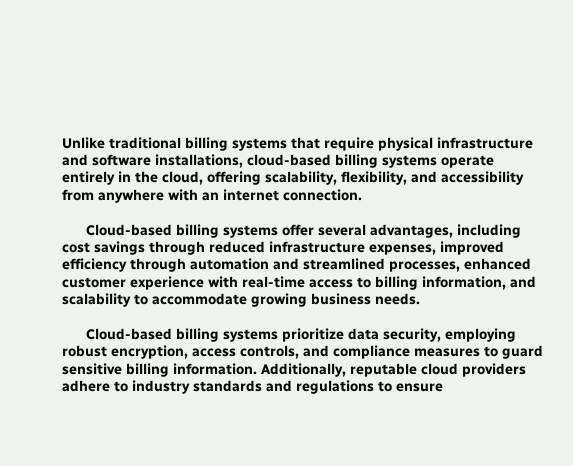Unlike traditional billing systems that require physical infrastructure and software installations, cloud-based billing systems operate entirely in the cloud, offering scalability, flexibility, and accessibility from anywhere with an internet connection.

      Cloud-based billing systems offer several advantages, including cost savings through reduced infrastructure expenses, improved efficiency through automation and streamlined processes, enhanced customer experience with real-time access to billing information, and scalability to accommodate growing business needs.

      Cloud-based billing systems prioritize data security, employing robust encryption, access controls, and compliance measures to guard sensitive billing information. Additionally, reputable cloud providers adhere to industry standards and regulations to ensure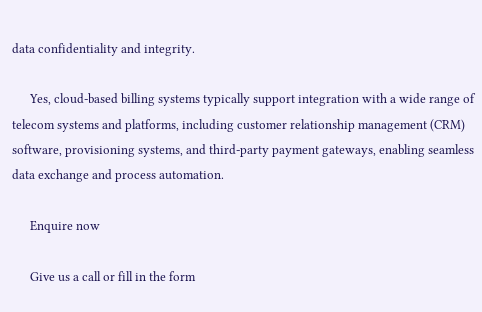data confidentiality and integrity.

      Yes, cloud-based billing systems typically support integration with a wide range of telecom systems and platforms, including customer relationship management (CRM) software, provisioning systems, and third-party payment gateways, enabling seamless data exchange and process automation.

      Enquire now

      Give us a call or fill in the form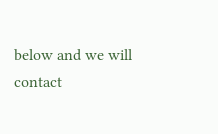below and we will contact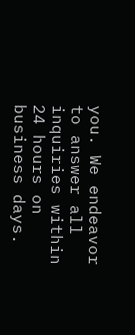you. We endeavor to answer all inquiries within 24 hours on business days.